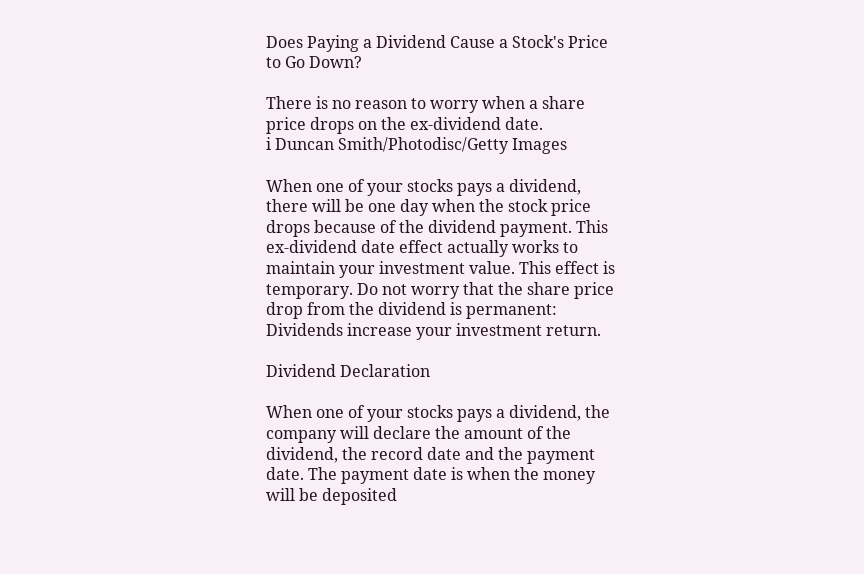Does Paying a Dividend Cause a Stock's Price to Go Down?

There is no reason to worry when a share price drops on the ex-dividend date.
i Duncan Smith/Photodisc/Getty Images

When one of your stocks pays a dividend, there will be one day when the stock price drops because of the dividend payment. This ex-dividend date effect actually works to maintain your investment value. This effect is temporary. Do not worry that the share price drop from the dividend is permanent: Dividends increase your investment return.

Dividend Declaration

When one of your stocks pays a dividend, the company will declare the amount of the dividend, the record date and the payment date. The payment date is when the money will be deposited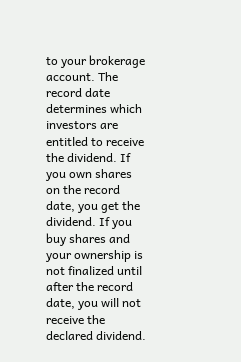to your brokerage account. The record date determines which investors are entitled to receive the dividend. If you own shares on the record date, you get the dividend. If you buy shares and your ownership is not finalized until after the record date, you will not receive the declared dividend.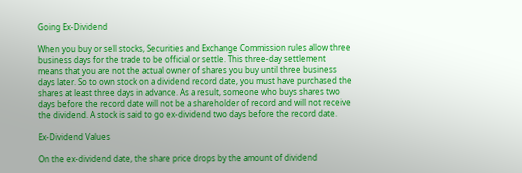Going Ex-Dividend

When you buy or sell stocks, Securities and Exchange Commission rules allow three business days for the trade to be official or settle. This three-day settlement means that you are not the actual owner of shares you buy until three business days later. So to own stock on a dividend record date, you must have purchased the shares at least three days in advance. As a result, someone who buys shares two days before the record date will not be a shareholder of record and will not receive the dividend. A stock is said to go ex-dividend two days before the record date.

Ex-Dividend Values

On the ex-dividend date, the share price drops by the amount of dividend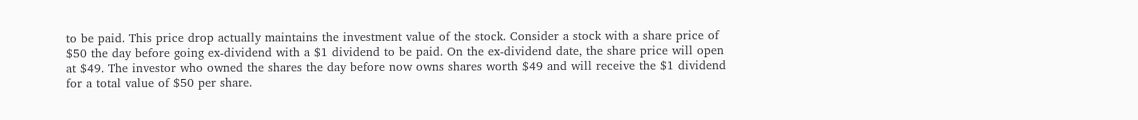to be paid. This price drop actually maintains the investment value of the stock. Consider a stock with a share price of $50 the day before going ex-dividend with a $1 dividend to be paid. On the ex-dividend date, the share price will open at $49. The investor who owned the shares the day before now owns shares worth $49 and will receive the $1 dividend for a total value of $50 per share.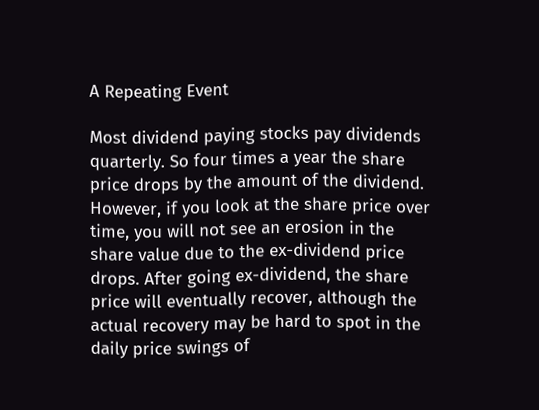A Repeating Event

Most dividend paying stocks pay dividends quarterly. So four times a year the share price drops by the amount of the dividend. However, if you look at the share price over time, you will not see an erosion in the share value due to the ex-dividend price drops. After going ex-dividend, the share price will eventually recover, although the actual recovery may be hard to spot in the daily price swings of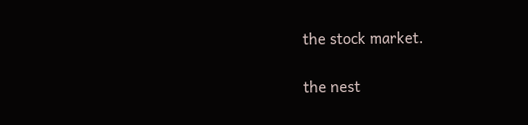the stock market.

the nest